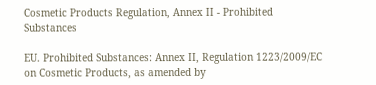Cosmetic Products Regulation, Annex II - Prohibited Substances

EU. Prohibited Substances: Annex II, Regulation 1223/2009/EC on Cosmetic Products, as amended by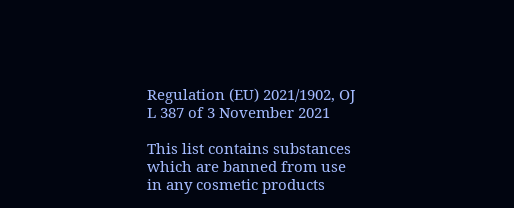Regulation (EU) 2021/1902, OJ L 387 of 3 November 2021

This list contains substances which are banned from use in any cosmetic products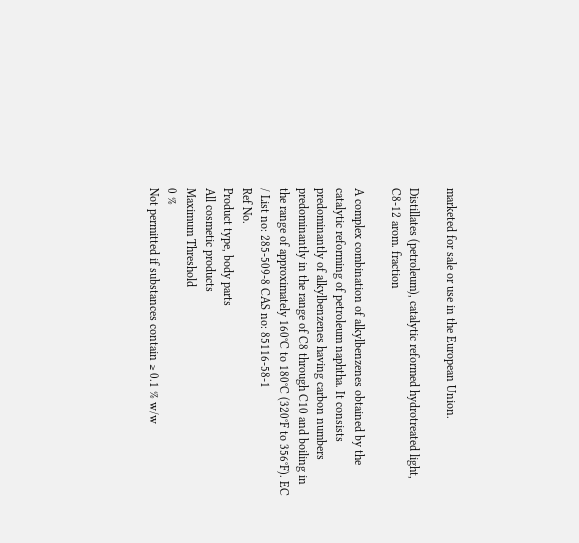marketed for sale or use in the European Union.

Distillates (petroleum), catalytic reformed hydrotreated light, C8-12 arom. fraction

A complex combination of alkylbenzenes obtained by the catalytic reforming of petroleum naphtha. It consists predominantly of alkylbenzenes having carbon numbers predominantly in the range of C8 through C10 and boiling in the range of approximately 160°C to 180°C (320°F to 356°F). EC / List no: 285-509-8 CAS no: 85116-58-1
Ref No.
Product type, body parts
All cosmetic products
Maximum Threshold
0 %
Not permitted if substances contain ≥ 0.1 % w/w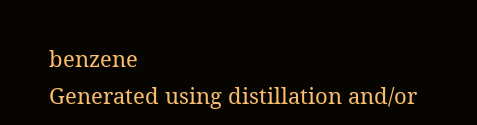benzene
Generated using distillation and/or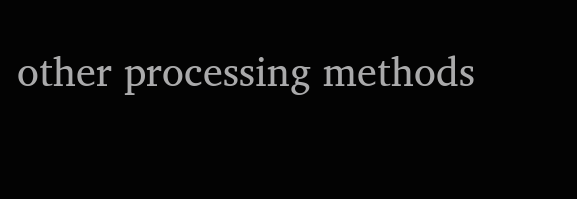other processing methods